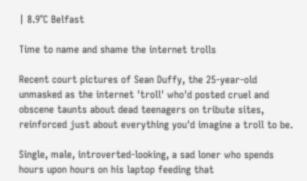| 8.9°C Belfast

Time to name and shame the internet trolls

Recent court pictures of Sean Duffy, the 25-year-old unmasked as the internet 'troll' who'd posted cruel and obscene taunts about dead teenagers on tribute sites, reinforced just about everything you'd imagine a troll to be.

Single, male, introverted-looking, a sad loner who spends hours upon hours on his laptop feeding that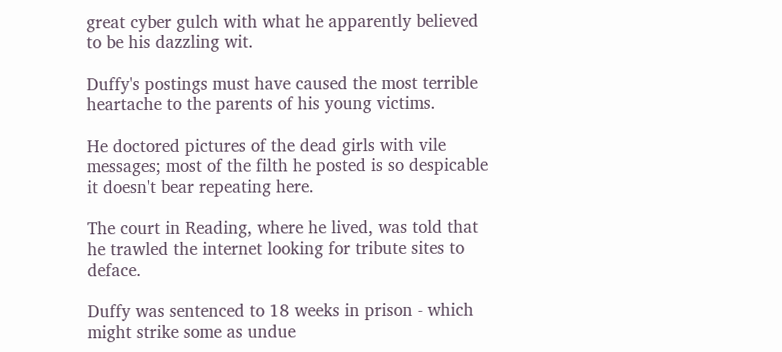great cyber gulch with what he apparently believed to be his dazzling wit.

Duffy's postings must have caused the most terrible heartache to the parents of his young victims.

He doctored pictures of the dead girls with vile messages; most of the filth he posted is so despicable it doesn't bear repeating here.

The court in Reading, where he lived, was told that he trawled the internet looking for tribute sites to deface.

Duffy was sentenced to 18 weeks in prison - which might strike some as undue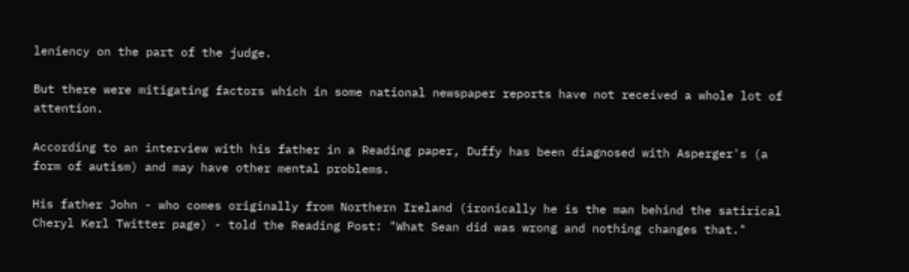leniency on the part of the judge.

But there were mitigating factors which in some national newspaper reports have not received a whole lot of attention.

According to an interview with his father in a Reading paper, Duffy has been diagnosed with Asperger's (a form of autism) and may have other mental problems.

His father John - who comes originally from Northern Ireland (ironically he is the man behind the satirical Cheryl Kerl Twitter page) - told the Reading Post: "What Sean did was wrong and nothing changes that."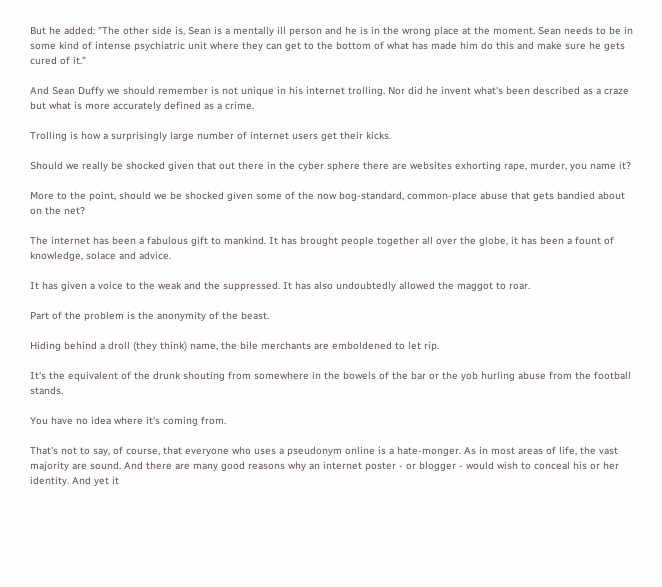But he added: "The other side is, Sean is a mentally ill person and he is in the wrong place at the moment. Sean needs to be in some kind of intense psychiatric unit where they can get to the bottom of what has made him do this and make sure he gets cured of it."

And Sean Duffy we should remember is not unique in his internet trolling. Nor did he invent what's been described as a craze but what is more accurately defined as a crime.

Trolling is how a surprisingly large number of internet users get their kicks.

Should we really be shocked given that out there in the cyber sphere there are websites exhorting rape, murder, you name it?

More to the point, should we be shocked given some of the now bog-standard, common-place abuse that gets bandied about on the net?

The internet has been a fabulous gift to mankind. It has brought people together all over the globe, it has been a fount of knowledge, solace and advice.

It has given a voice to the weak and the suppressed. It has also undoubtedly allowed the maggot to roar.

Part of the problem is the anonymity of the beast.

Hiding behind a droll (they think) name, the bile merchants are emboldened to let rip.

It's the equivalent of the drunk shouting from somewhere in the bowels of the bar or the yob hurling abuse from the football stands.

You have no idea where it's coming from.

That's not to say, of course, that everyone who uses a pseudonym online is a hate-monger. As in most areas of life, the vast majority are sound. And there are many good reasons why an internet poster - or blogger - would wish to conceal his or her identity. And yet it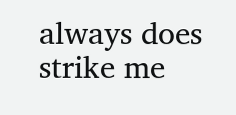always does strike me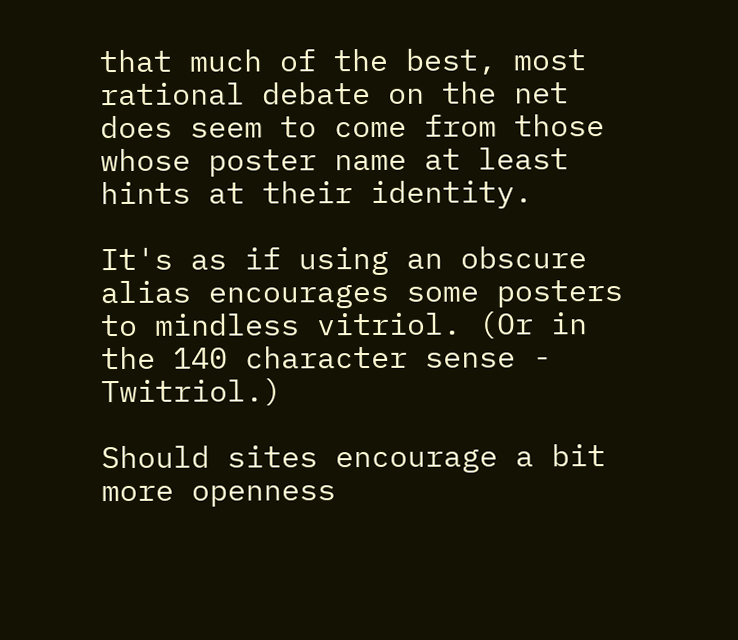that much of the best, most rational debate on the net does seem to come from those whose poster name at least hints at their identity.

It's as if using an obscure alias encourages some posters to mindless vitriol. (Or in the 140 character sense - Twitriol.)

Should sites encourage a bit more openness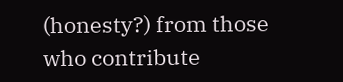(honesty?) from those who contribute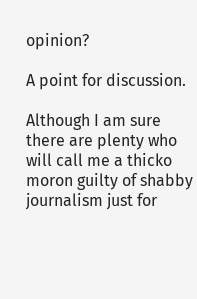opinion?

A point for discussion.

Although I am sure there are plenty who will call me a thicko moron guilty of shabby journalism just for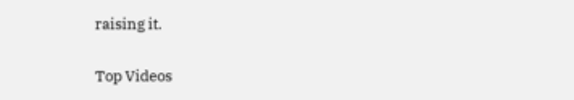raising it.

Top Videos